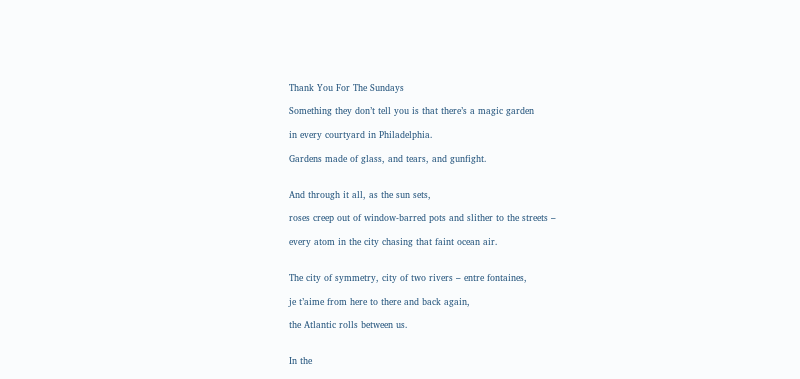Thank You For The Sundays

Something they don’t tell you is that there’s a magic garden

in every courtyard in Philadelphia.

Gardens made of glass, and tears, and gunfight.


And through it all, as the sun sets,

roses creep out of window-barred pots and slither to the streets –

every atom in the city chasing that faint ocean air.


The city of symmetry, city of two rivers – entre fontaines,

je t’aime from here to there and back again,

the Atlantic rolls between us.


In the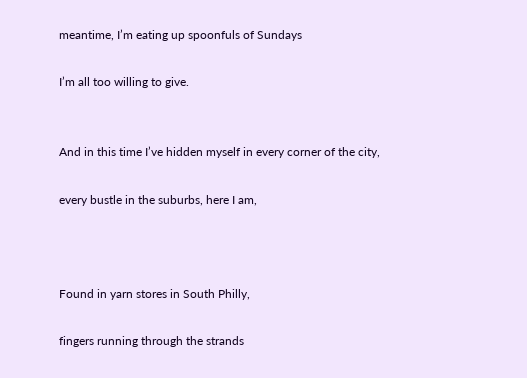meantime, I’m eating up spoonfuls of Sundays

I’m all too willing to give.


And in this time I’ve hidden myself in every corner of the city,

every bustle in the suburbs, here I am,



Found in yarn stores in South Philly,

fingers running through the strands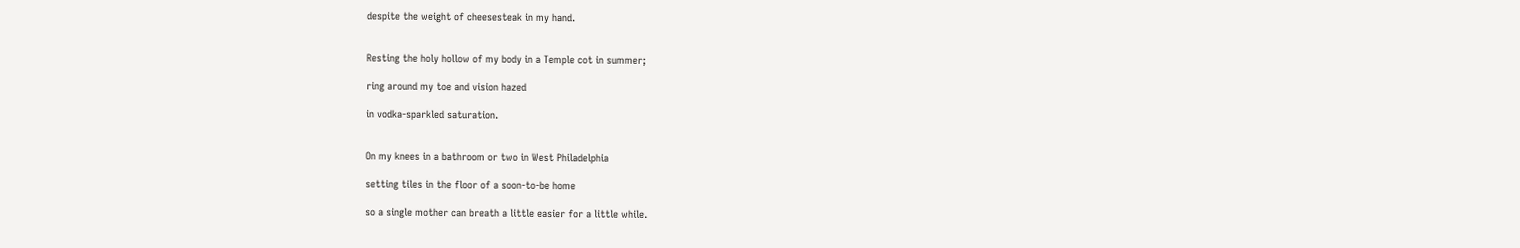despite the weight of cheesesteak in my hand.


Resting the holy hollow of my body in a Temple cot in summer;

ring around my toe and vision hazed

in vodka-sparkled saturation.


On my knees in a bathroom or two in West Philadelphia

setting tiles in the floor of a soon-to-be home

so a single mother can breath a little easier for a little while.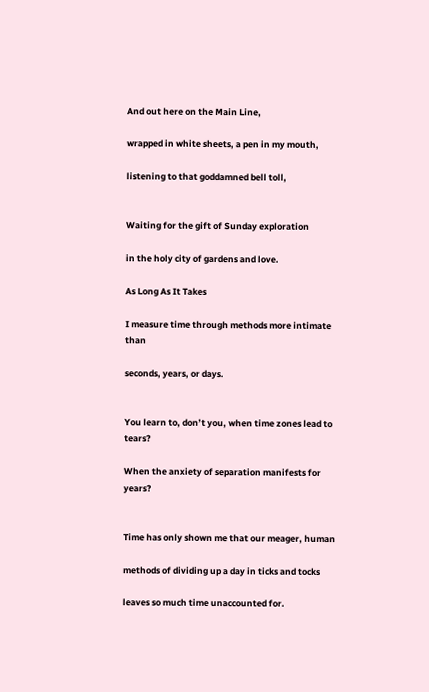And out here on the Main Line,

wrapped in white sheets, a pen in my mouth,

listening to that goddamned bell toll,


Waiting for the gift of Sunday exploration

in the holy city of gardens and love.

As Long As It Takes

I measure time through methods more intimate than

seconds, years, or days.


You learn to, don’t you, when time zones lead to tears?

When the anxiety of separation manifests for years?


Time has only shown me that our meager, human

methods of dividing up a day in ticks and tocks

leaves so much time unaccounted for.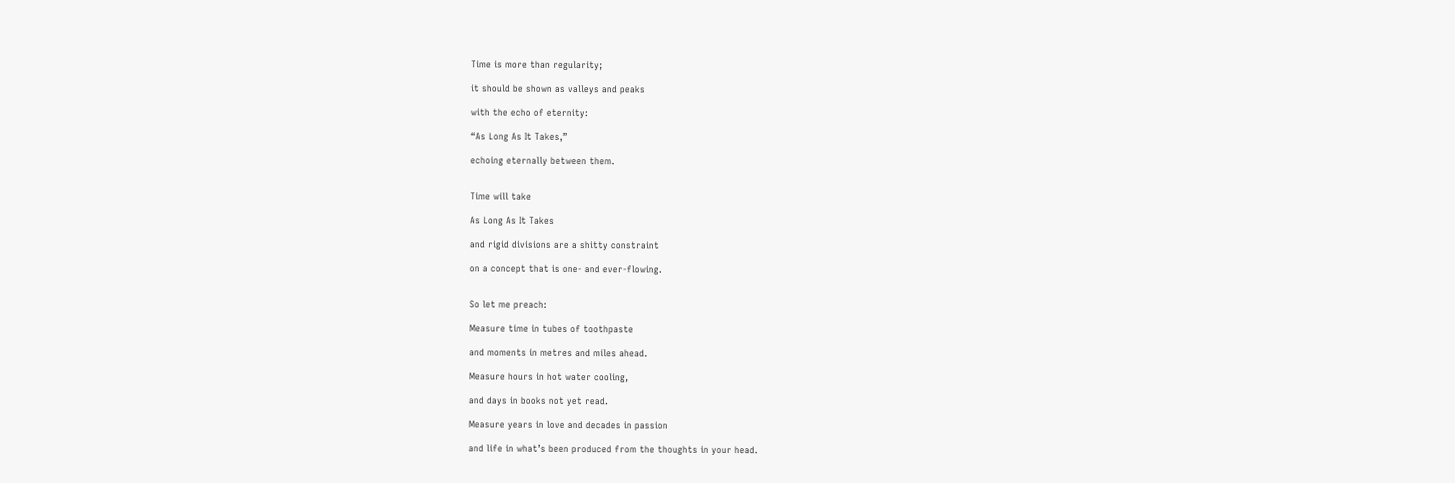Time is more than regularity;

it should be shown as valleys and peaks

with the echo of eternity:

“As Long As It Takes,”

echoing eternally between them.


Time will take

As Long As It Takes

and rigid divisions are a shitty constraint

on a concept that is one- and ever-flowing.


So let me preach:

Measure time in tubes of toothpaste

and moments in metres and miles ahead.

Measure hours in hot water cooling,

and days in books not yet read.

Measure years in love and decades in passion

and life in what’s been produced from the thoughts in your head.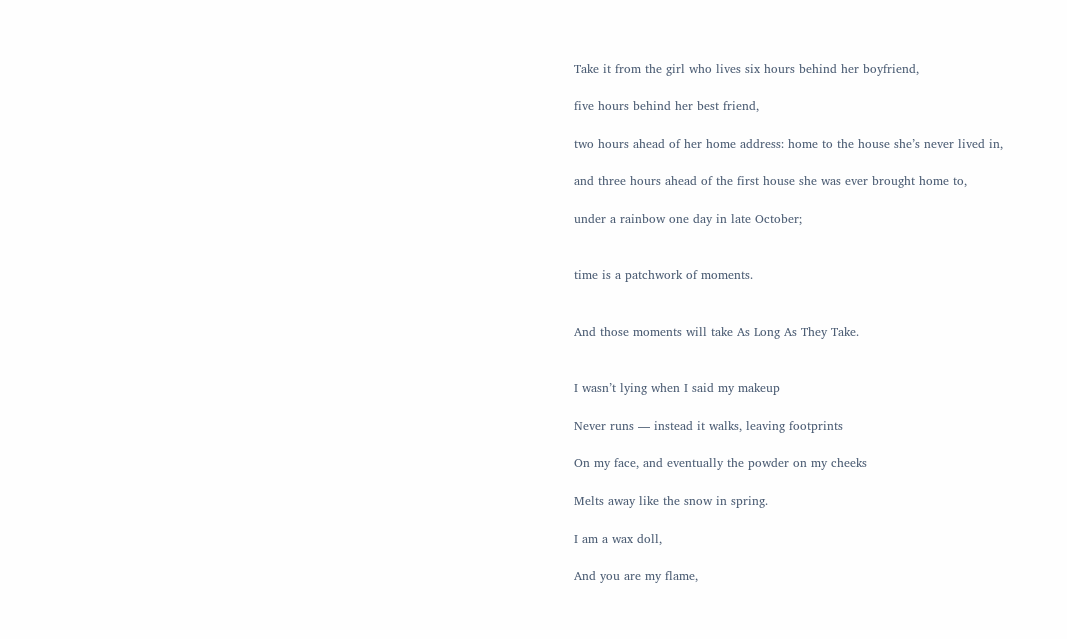Take it from the girl who lives six hours behind her boyfriend,

five hours behind her best friend,

two hours ahead of her home address: home to the house she’s never lived in,

and three hours ahead of the first house she was ever brought home to,

under a rainbow one day in late October;


time is a patchwork of moments.


And those moments will take As Long As They Take.


I wasn’t lying when I said my makeup

Never runs — instead it walks, leaving footprints

On my face, and eventually the powder on my cheeks

Melts away like the snow in spring.

I am a wax doll,

And you are my flame,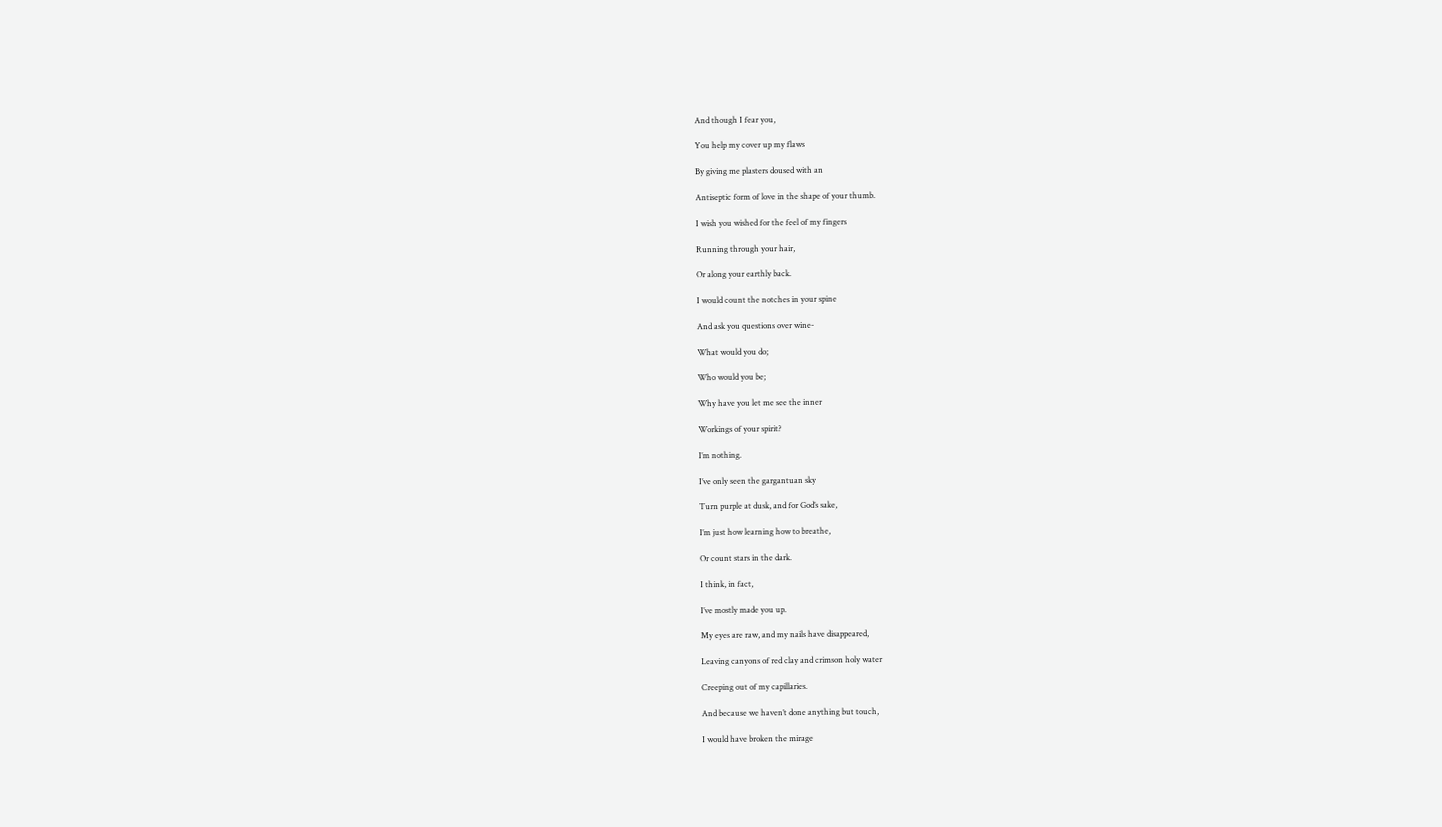And though I fear you,

You help my cover up my flaws

By giving me plasters doused with an

Antiseptic form of love in the shape of your thumb.

I wish you wished for the feel of my fingers

Running through your hair,

Or along your earthly back.

I would count the notches in your spine

And ask you questions over wine-

What would you do;

Who would you be;

Why have you let me see the inner

Workings of your spirit?

I’m nothing.

I’ve only seen the gargantuan sky

Turn purple at dusk, and for God’s sake,

I’m just how learning how to breathe,

Or count stars in the dark.

I think, in fact,

I’ve mostly made you up.

My eyes are raw, and my nails have disappeared,

Leaving canyons of red clay and crimson holy water

Creeping out of my capillaries.

And because we haven’t done anything but touch,

I would have broken the mirage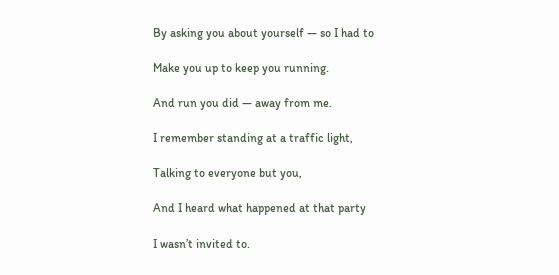By asking you about yourself — so I had to

Make you up to keep you running.

And run you did — away from me.

I remember standing at a traffic light,

Talking to everyone but you,

And I heard what happened at that party

I wasn’t invited to.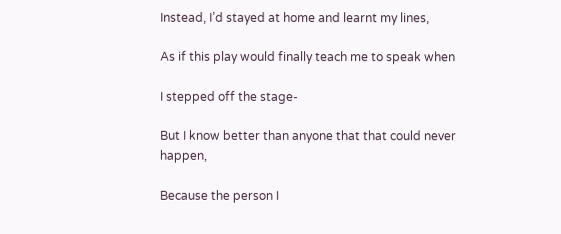Instead, I’d stayed at home and learnt my lines,

As if this play would finally teach me to speak when

I stepped off the stage-

But I know better than anyone that that could never happen,

Because the person I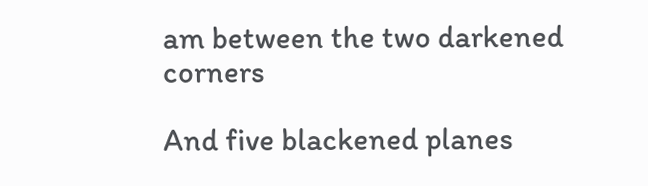am between the two darkened corners

And five blackened planes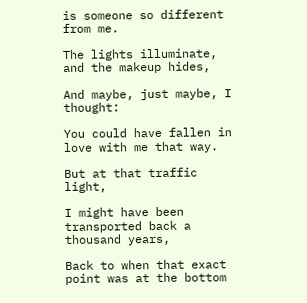is someone so different from me.

The lights illuminate, and the makeup hides,

And maybe, just maybe, I thought:

You could have fallen in love with me that way.

But at that traffic light,

I might have been transported back a thousand years,

Back to when that exact point was at the bottom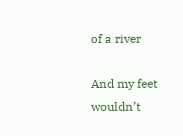of a river

And my feet wouldn’t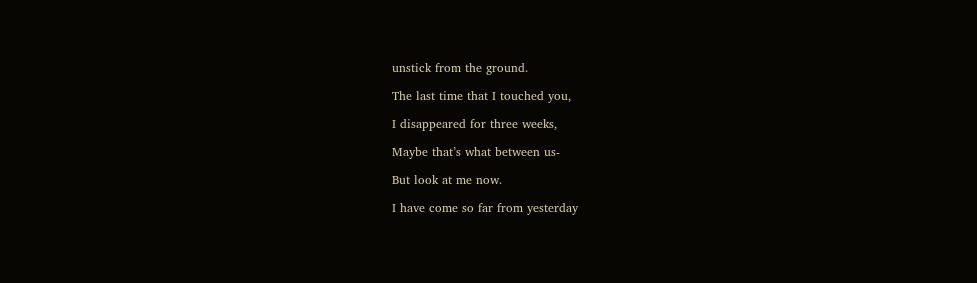unstick from the ground.

The last time that I touched you,

I disappeared for three weeks,

Maybe that’s what between us-

But look at me now.

I have come so far from yesterday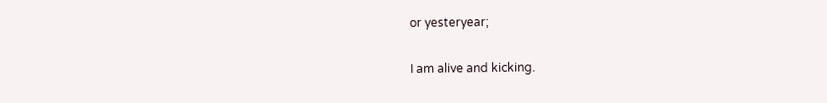or yesteryear;

I am alive and kicking.